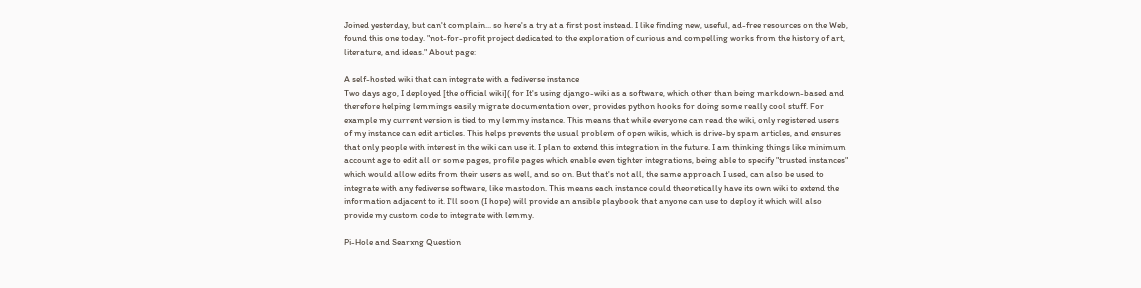Joined yesterday, but can't complain... so here's a try at a first post instead. I like finding new, useful, ad-free resources on the Web, found this one today. "not-for-profit project dedicated to the exploration of curious and compelling works from the history of art, literature, and ideas." About page:

A self-hosted wiki that can integrate with a fediverse instance
Two days ago, I deployed [the official wiki]( for It's using django-wiki as a software, which other than being markdown-based and therefore helping lemmings easily migrate documentation over, provides python hooks for doing some really cool stuff. For example my current version is tied to my lemmy instance. This means that while everyone can read the wiki, only registered users of my instance can edit articles. This helps prevents the usual problem of open wikis, which is drive-by spam articles, and ensures that only people with interest in the wiki can use it. I plan to extend this integration in the future. I am thinking things like minimum account age to edit all or some pages, profile pages which enable even tighter integrations, being able to specify "trusted instances" which would allow edits from their users as well, and so on. But that's not all, the same approach I used, can also be used to integrate with any fediverse software, like mastodon. This means each instance could theoretically have its own wiki to extend the information adjacent to it. I'll soon (I hope) will provide an ansible playbook that anyone can use to deploy it which will also provide my custom code to integrate with lemmy.

Pi-Hole and Searxng Question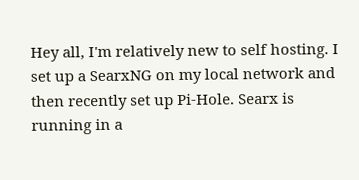Hey all, I'm relatively new to self hosting. I set up a SearxNG on my local network and then recently set up Pi-Hole. Searx is running in a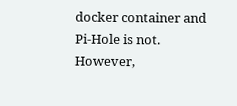docker container and Pi-Hole is not. However,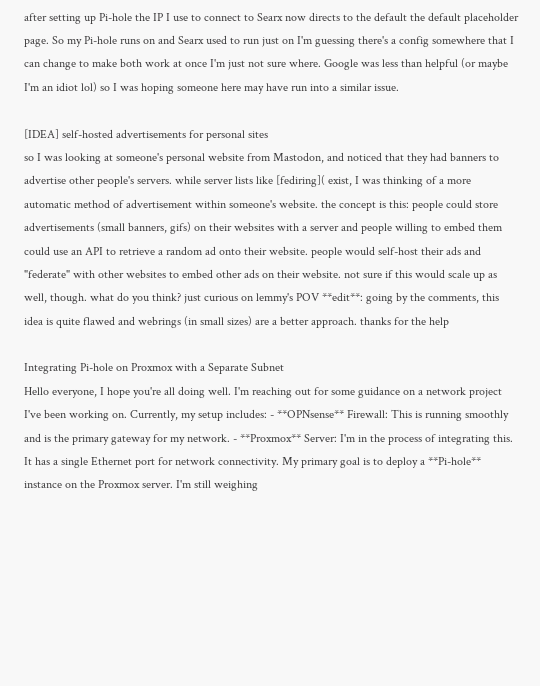after setting up Pi-hole the IP I use to connect to Searx now directs to the default the default placeholder page. So my Pi-hole runs on and Searx used to run just on I'm guessing there's a config somewhere that I can change to make both work at once I'm just not sure where. Google was less than helpful (or maybe I'm an idiot lol) so I was hoping someone here may have run into a similar issue.

[IDEA] self-hosted advertisements for personal sites
so I was looking at someone's personal website from Mastodon, and noticed that they had banners to advertise other people's servers. while server lists like [fediring]( exist, I was thinking of a more automatic method of advertisement within someone's website. the concept is this: people could store advertisements (small banners, gifs) on their websites with a server and people willing to embed them could use an API to retrieve a random ad onto their website. people would self-host their ads and "federate" with other websites to embed other ads on their website. not sure if this would scale up as well, though. what do you think? just curious on lemmy's POV **edit**: going by the comments, this idea is quite flawed and webrings (in small sizes) are a better approach. thanks for the help

Integrating Pi-hole on Proxmox with a Separate Subnet
Hello everyone, I hope you're all doing well. I'm reaching out for some guidance on a network project I've been working on. Currently, my setup includes: - **OPNsense** Firewall: This is running smoothly and is the primary gateway for my network. - **Proxmox** Server: I'm in the process of integrating this. It has a single Ethernet port for network connectivity. My primary goal is to deploy a **Pi-hole** instance on the Proxmox server. I'm still weighing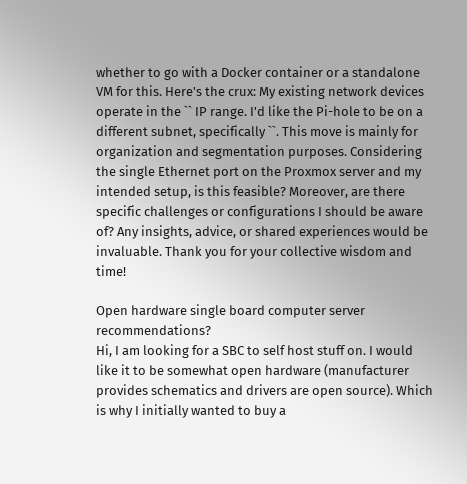whether to go with a Docker container or a standalone VM for this. Here's the crux: My existing network devices operate in the `` IP range. I'd like the Pi-hole to be on a different subnet, specifically ``. This move is mainly for organization and segmentation purposes. Considering the single Ethernet port on the Proxmox server and my intended setup, is this feasible? Moreover, are there specific challenges or configurations I should be aware of? Any insights, advice, or shared experiences would be invaluable. Thank you for your collective wisdom and time!

Open hardware single board computer server recommendations?
Hi, I am looking for a SBC to self host stuff on. I would like it to be somewhat open hardware (manufacturer provides schematics and drivers are open source). Which is why I initially wanted to buy a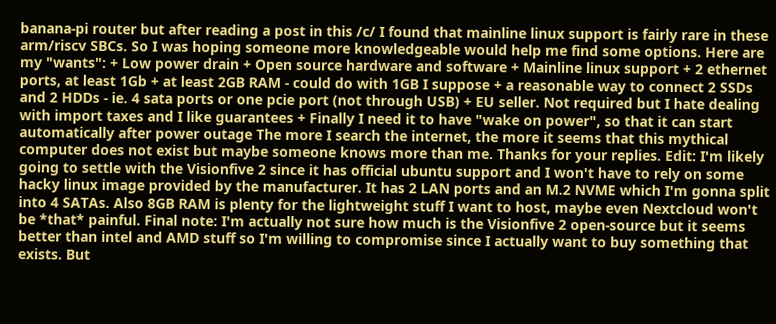banana-pi router but after reading a post in this /c/ I found that mainline linux support is fairly rare in these arm/riscv SBCs. So I was hoping someone more knowledgeable would help me find some options. Here are my "wants": + Low power drain + Open source hardware and software + Mainline linux support + 2 ethernet ports, at least 1Gb + at least 2GB RAM - could do with 1GB I suppose + a reasonable way to connect 2 SSDs and 2 HDDs - ie. 4 sata ports or one pcie port (not through USB) + EU seller. Not required but I hate dealing with import taxes and I like guarantees + Finally I need it to have "wake on power", so that it can start automatically after power outage The more I search the internet, the more it seems that this mythical computer does not exist but maybe someone knows more than me. Thanks for your replies. Edit: I'm likely going to settle with the Visionfive 2 since it has official ubuntu support and I won't have to rely on some hacky linux image provided by the manufacturer. It has 2 LAN ports and an M.2 NVME which I'm gonna split into 4 SATAs. Also 8GB RAM is plenty for the lightweight stuff I want to host, maybe even Nextcloud won't be *that* painful. Final note: I'm actually not sure how much is the Visionfive 2 open-source but it seems better than intel and AMD stuff so I'm willing to compromise since I actually want to buy something that exists. But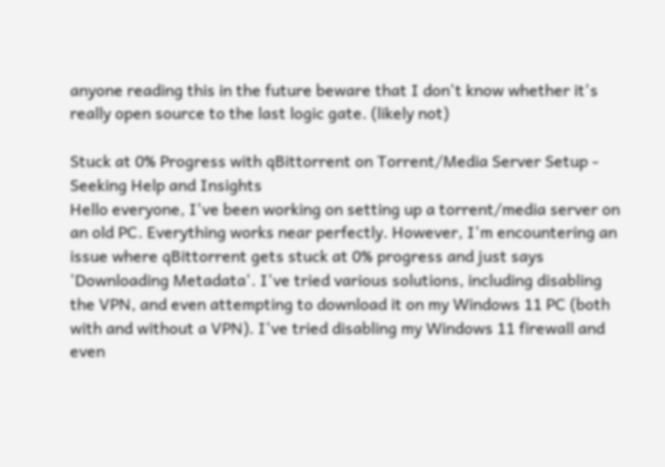anyone reading this in the future beware that I don't know whether it's really open source to the last logic gate. (likely not)

Stuck at 0% Progress with qBittorrent on Torrent/Media Server Setup - Seeking Help and Insights
Hello everyone, I've been working on setting up a torrent/media server on an old PC. Everything works near perfectly. However, I'm encountering an issue where qBittorrent gets stuck at 0% progress and just says 'Downloading Metadata'. I've tried various solutions, including disabling the VPN, and even attempting to download it on my Windows 11 PC (both with and without a VPN). I've tried disabling my Windows 11 firewall and even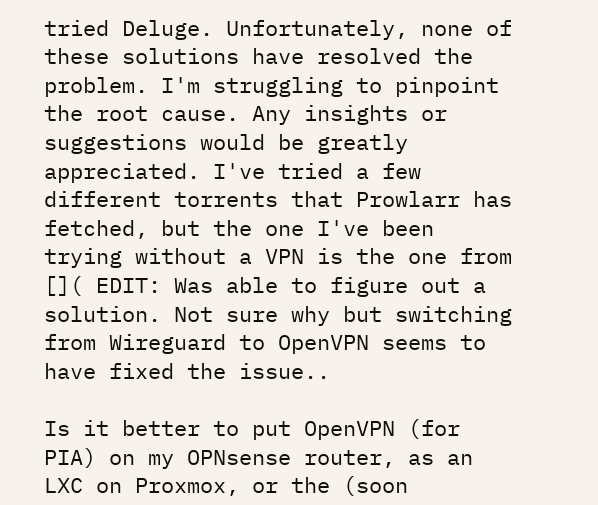tried Deluge. Unfortunately, none of these solutions have resolved the problem. I'm struggling to pinpoint the root cause. Any insights or suggestions would be greatly appreciated. I've tried a few different torrents that Prowlarr has fetched, but the one I've been trying without a VPN is the one from []( EDIT: Was able to figure out a solution. Not sure why but switching from Wireguard to OpenVPN seems to have fixed the issue..

Is it better to put OpenVPN (for PIA) on my OPNsense router, as an LXC on Proxmox, or the (soon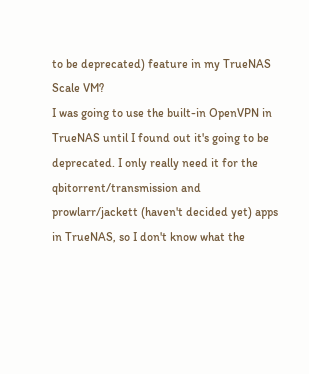to be deprecated) feature in my TrueNAS Scale VM?
I was going to use the built-in OpenVPN in TrueNAS until I found out it's going to be deprecated. I only really need it for the qbitorrent/transmission and prowlarr/jackett (haven't decided yet) apps in TrueNAS, so I don't know what the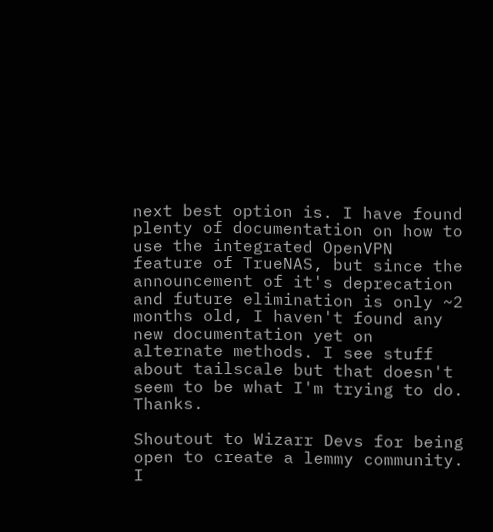next best option is. I have found plenty of documentation on how to use the integrated OpenVPN feature of TrueNAS, but since the announcement of it's deprecation and future elimination is only ~2 months old, I haven't found any new documentation yet on alternate methods. I see stuff about tailscale but that doesn't seem to be what I'm trying to do. Thanks.

Shoutout to Wizarr Devs for being open to create a lemmy community.
I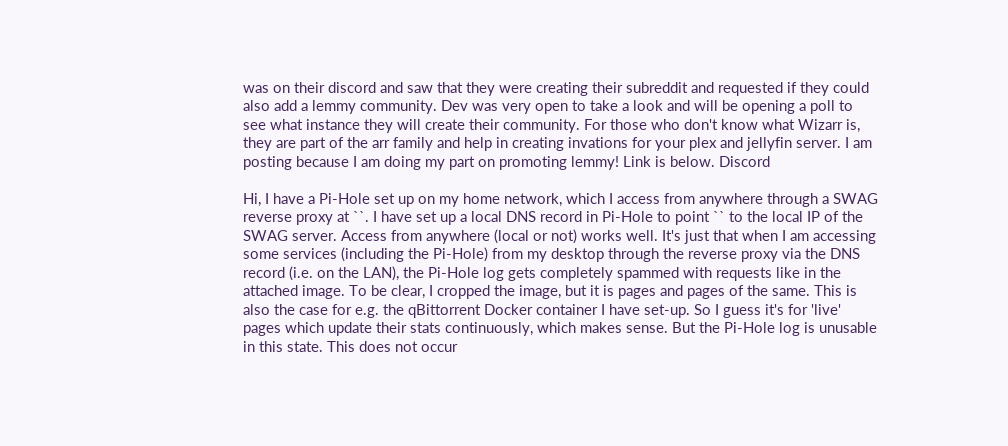was on their discord and saw that they were creating their subreddit and requested if they could also add a lemmy community. Dev was very open to take a look and will be opening a poll to see what instance they will create their community. For those who don't know what Wizarr is, they are part of the arr family and help in creating invations for your plex and jellyfin server. I am posting because I am doing my part on promoting lemmy! Link is below. Discord

Hi, I have a Pi-Hole set up on my home network, which I access from anywhere through a SWAG reverse proxy at ``. I have set up a local DNS record in Pi-Hole to point `` to the local IP of the SWAG server. Access from anywhere (local or not) works well. It's just that when I am accessing some services (including the Pi-Hole) from my desktop through the reverse proxy via the DNS record (i.e. on the LAN), the Pi-Hole log gets completely spammed with requests like in the attached image. To be clear, I cropped the image, but it is pages and pages of the same. This is also the case for e.g. the qBittorrent Docker container I have set-up. So I guess it's for 'live' pages which update their stats continuously, which makes sense. But the Pi-Hole log is unusable in this state. This does not occur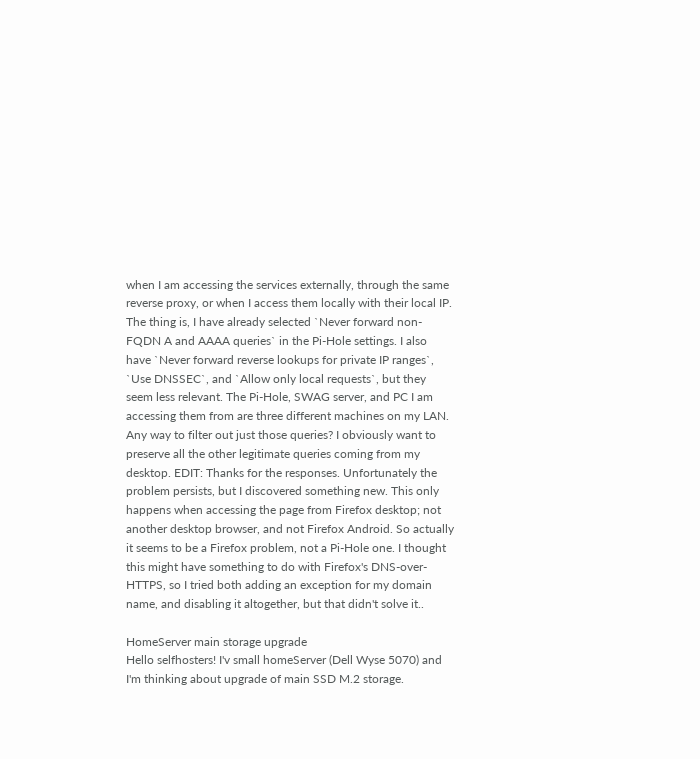when I am accessing the services externally, through the same reverse proxy, or when I access them locally with their local IP. The thing is, I have already selected `Never forward non-FQDN A and AAAA queries` in the Pi-Hole settings. I also have `Never forward reverse lookups for private IP ranges`, `Use DNSSEC`, and `Allow only local requests`, but they seem less relevant. The Pi-Hole, SWAG server, and PC I am accessing them from are three different machines on my LAN. Any way to filter out just those queries? I obviously want to preserve all the other legitimate queries coming from my desktop. EDIT: Thanks for the responses. Unfortunately the problem persists, but I discovered something new. This only happens when accessing the page from Firefox desktop; not another desktop browser, and not Firefox Android. So actually it seems to be a Firefox problem, not a Pi-Hole one. I thought this might have something to do with Firefox's DNS-over-HTTPS, so I tried both adding an exception for my domain name, and disabling it altogether, but that didn't solve it..

HomeServer main storage upgrade
Hello selfhosters! I'v small homeServer (Dell Wyse 5070) and I'm thinking about upgrade of main SSD M.2 storage.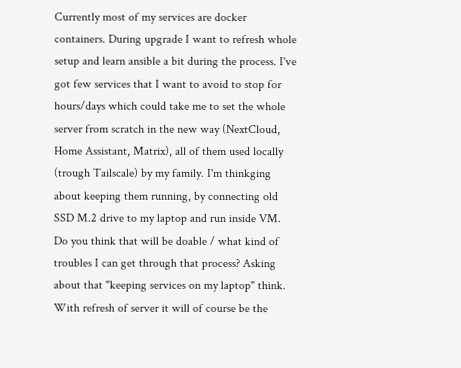Currently most of my services are docker containers. During upgrade I want to refresh whole setup and learn ansible a bit during the process. I've got few services that I want to avoid to stop for hours/days which could take me to set the whole server from scratch in the new way (NextCloud, Home Assistant, Matrix), all of them used locally (trough Tailscale) by my family. I'm thinkging about keeping them running, by connecting old SSD M.2 drive to my laptop and run inside VM. Do you think that will be doable / what kind of troubles I can get through that process? Asking about that "keeping services on my laptop" think. With refresh of server it will of course be the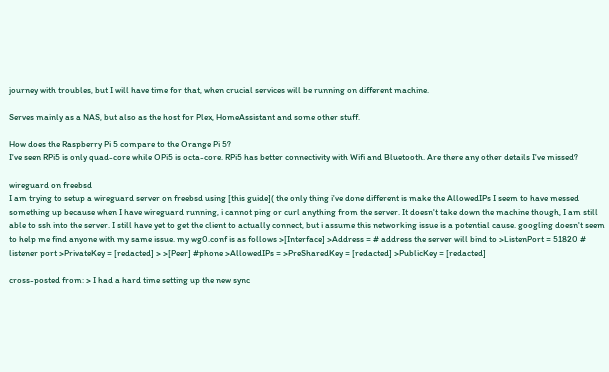journey with troubles, but I will have time for that, when crucial services will be running on different machine.

Serves mainly as a NAS, but also as the host for Plex, HomeAssistant and some other stuff.

How does the Raspberry Pi 5 compare to the Orange Pi 5?
I've seen RPi5 is only quad-core while OPi5 is octa-core. RPi5 has better connectivity with Wifi and Bluetooth. Are there any other details I've missed?

wireguard on freebsd
I am trying to setup a wireguard server on freebsd using [this guide]( the only thing i've done different is make the AllowedIPs I seem to have messed something up because when I have wireguard running, i cannot ping or curl anything from the server. It doesn't take down the machine though, I am still able to ssh into the server. I still have yet to get the client to actually connect, but i assume this networking issue is a potential cause. googling doesn't seem to help me find anyone with my same issue. my wg0.conf is as follows >[Interface] >Address = # address the server will bind to >ListenPort = 51820 # listener port >PrivateKey = [redacted] > >[Peer] #phone >AllowedIPs = >PreSharedKey = [redacted] >PublicKey = [redacted]

cross-posted from: > I had a hard time setting up the new sync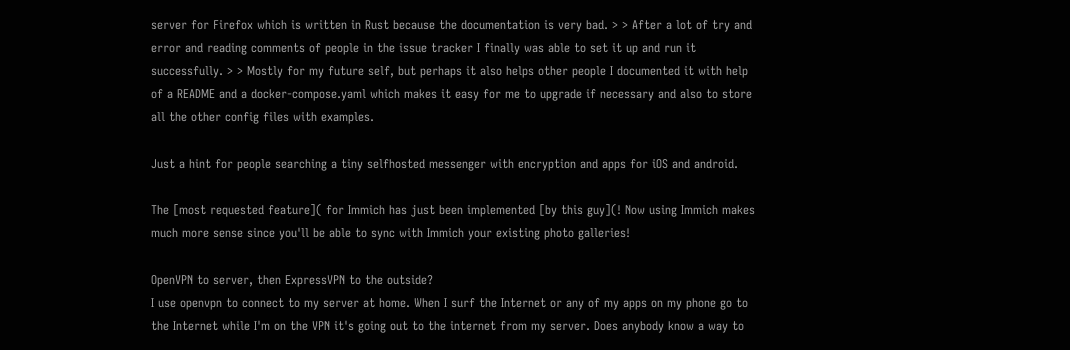server for Firefox which is written in Rust because the documentation is very bad. > > After a lot of try and error and reading comments of people in the issue tracker I finally was able to set it up and run it successfully. > > Mostly for my future self, but perhaps it also helps other people I documented it with help of a README and a docker-compose.yaml which makes it easy for me to upgrade if necessary and also to store all the other config files with examples.

Just a hint for people searching a tiny selfhosted messenger with encryption and apps for iOS and android.

The [most requested feature]( for Immich has just been implemented [by this guy](! Now using Immich makes much more sense since you'll be able to sync with Immich your existing photo galleries!

OpenVPN to server, then ExpressVPN to the outside?
I use openvpn to connect to my server at home. When I surf the Internet or any of my apps on my phone go to the Internet while I'm on the VPN it's going out to the internet from my server. Does anybody know a way to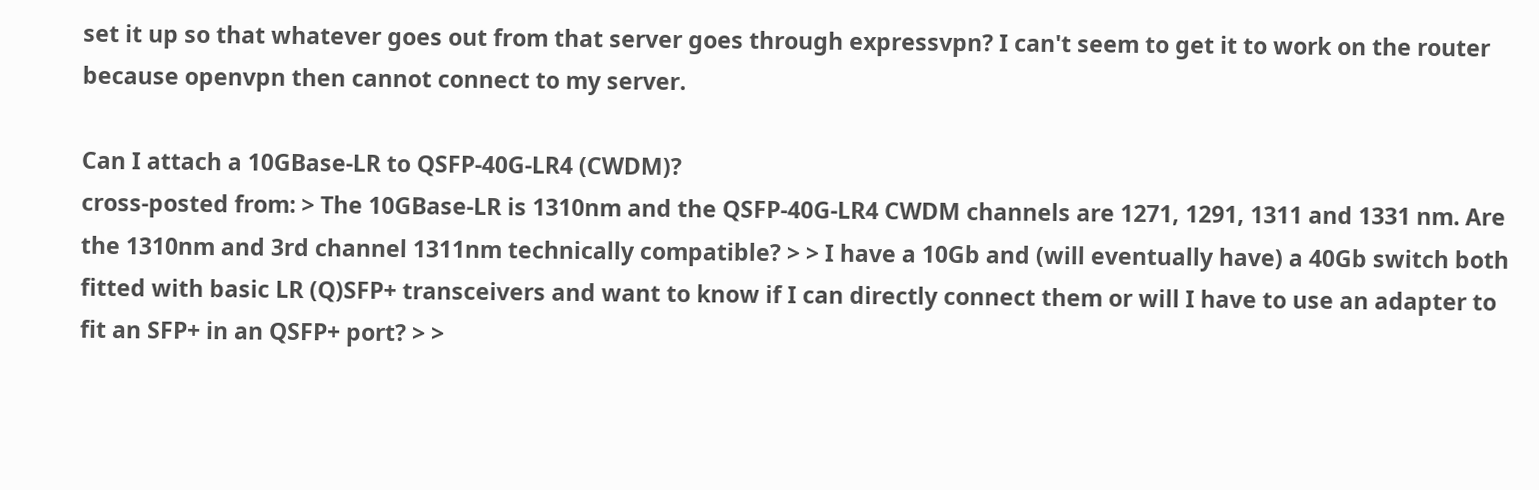set it up so that whatever goes out from that server goes through expressvpn? I can't seem to get it to work on the router because openvpn then cannot connect to my server.

Can I attach a 10GBase-LR to QSFP-40G-LR4 (CWDM)?
cross-posted from: > The 10GBase-LR is 1310nm and the QSFP-40G-LR4 CWDM channels are 1271, 1291, 1311 and 1331 nm. Are the 1310nm and 3rd channel 1311nm technically compatible? > > I have a 10Gb and (will eventually have) a 40Gb switch both fitted with basic LR (Q)SFP+ transceivers and want to know if I can directly connect them or will I have to use an adapter to fit an SFP+ in an QSFP+ port? > >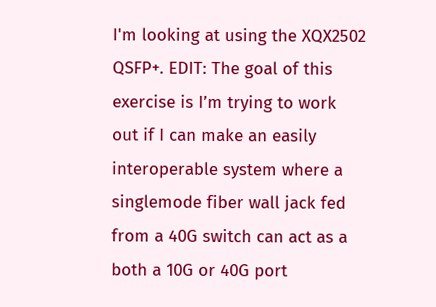I'm looking at using the XQX2502 QSFP+. EDIT: The goal of this exercise is I’m trying to work out if I can make an easily interoperable system where a singlemode fiber wall jack fed from a 40G switch can act as a both a 10G or 40G port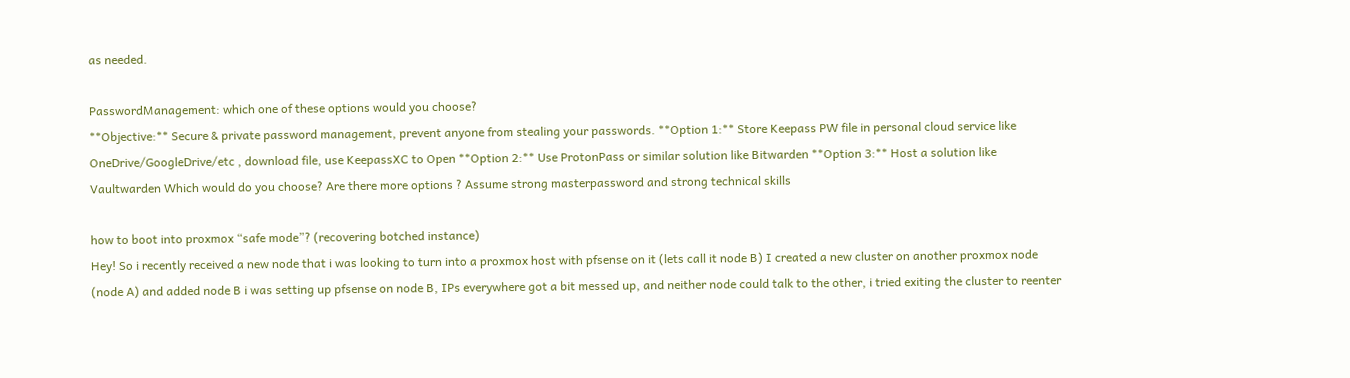as needed.

PasswordManagement: which one of these options would you choose?
**Objective:** Secure & private password management, prevent anyone from stealing your passwords. **Option 1:** Store Keepass PW file in personal cloud service like OneDrive/GoogleDrive/etc , download file, use KeepassXC to Open **Option 2:** Use ProtonPass or similar solution like Bitwarden **Option 3:** Host a solution like Vaultwarden Which would do you choose? Are there more options ? Assume strong masterpassword and strong technical skills

how to boot into proxmox “safe mode”? (recovering botched instance)
Hey! So i recently received a new node that i was looking to turn into a proxmox host with pfsense on it (lets call it node B) I created a new cluster on another proxmox node (node A) and added node B i was setting up pfsense on node B, IPs everywhere got a bit messed up, and neither node could talk to the other, i tried exiting the cluster to reenter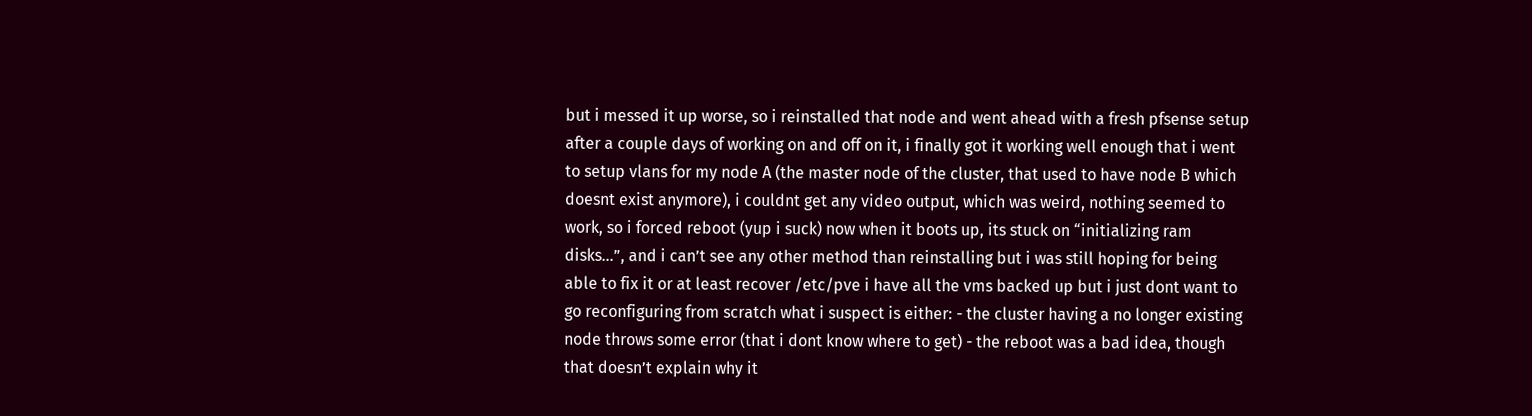but i messed it up worse, so i reinstalled that node and went ahead with a fresh pfsense setup after a couple days of working on and off on it, i finally got it working well enough that i went to setup vlans for my node A (the master node of the cluster, that used to have node B which doesnt exist anymore), i couldnt get any video output, which was weird, nothing seemed to work, so i forced reboot (yup i suck) now when it boots up, its stuck on “initializing ram disks…”, and i can’t see any other method than reinstalling but i was still hoping for being able to fix it or at least recover /etc/pve i have all the vms backed up but i just dont want to go reconfiguring from scratch what i suspect is either: - the cluster having a no longer existing node throws some error (that i dont know where to get) - the reboot was a bad idea, though that doesn’t explain why it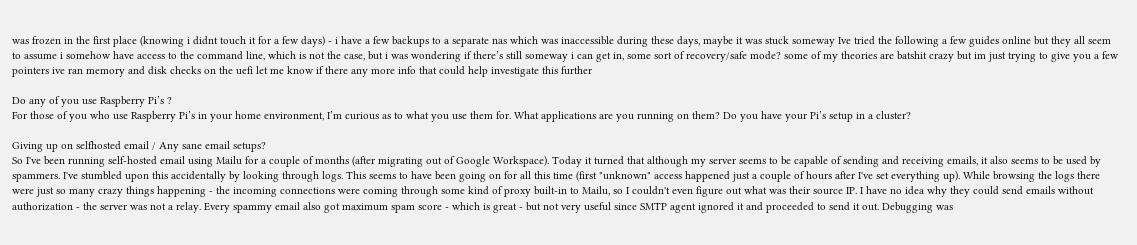was frozen in the first place (knowing i didnt touch it for a few days) - i have a few backups to a separate nas which was inaccessible during these days, maybe it was stuck someway Ive tried the following a few guides online but they all seem to assume i somehow have access to the command line, which is not the case, but i was wondering if there’s still someway i can get in, some sort of recovery/safe mode? some of my theories are batshit crazy but im just trying to give you a few pointers ive ran memory and disk checks on the uefi let me know if there any more info that could help investigate this further

Do any of you use Raspberry Pi’s ?
For those of you who use Raspberry Pi’s in your home environment, I’m curious as to what you use them for. What applications are you running on them? Do you have your Pi’s setup in a cluster?

Giving up on selfhosted email / Any sane email setups?
So I've been running self-hosted email using Mailu for a couple of months (after migrating out of Google Workspace). Today it turned that although my server seems to be capable of sending and receiving emails, it also seems to be used by spammers. I've stumbled upon this accidentally by looking through logs. This seems to have been going on for all this time (first "unknown" access happened just a couple of hours after I've set everything up). While browsing the logs there were just so many crazy things happening - the incoming connections were coming through some kind of proxy built-in to Mailu, so I couldn't even figure out what was their source IP. I have no idea why they could send emails without authorization - the server was not a relay. Every spammy email also got maximum spam score - which is great - but not very useful since SMTP agent ignored it and proceeded to send it out. Debugging was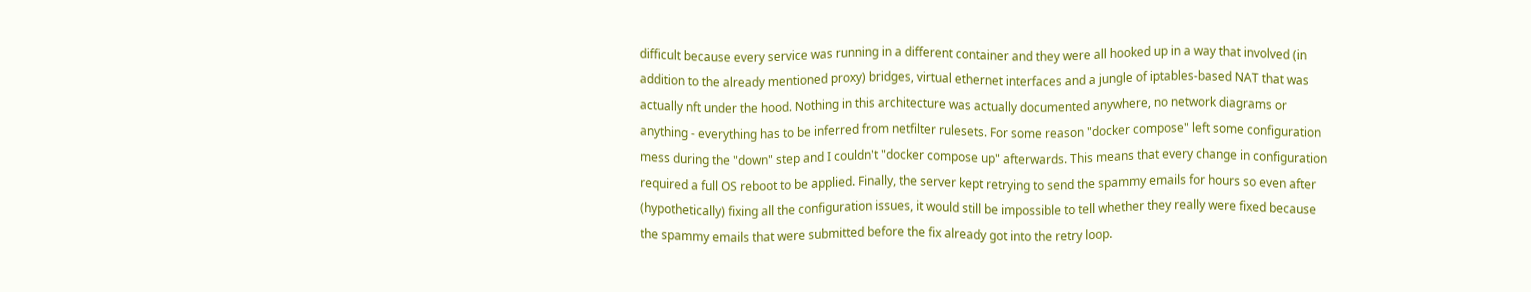difficult because every service was running in a different container and they were all hooked up in a way that involved (in addition to the already mentioned proxy) bridges, virtual ethernet interfaces and a jungle of iptables-based NAT that was actually nft under the hood. Nothing in this architecture was actually documented anywhere, no network diagrams or anything - everything has to be inferred from netfilter rulesets. For some reason "docker compose" left some configuration mess during the "down" step and I couldn't "docker compose up" afterwards. This means that every change in configuration required a full OS reboot to be applied. Finally, the server kept retrying to send the spammy emails for hours so even after (hypothetically) fixing all the configuration issues, it would still be impossible to tell whether they really were fixed because the spammy emails that were submitted before the fix already got into the retry loop.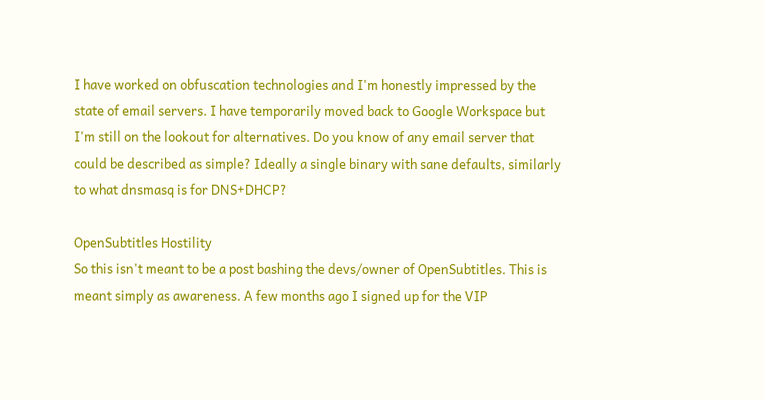I have worked on obfuscation technologies and I'm honestly impressed by the state of email servers. I have temporarily moved back to Google Workspace but I'm still on the lookout for alternatives. Do you know of any email server that could be described as simple? Ideally a single binary with sane defaults, similarly to what dnsmasq is for DNS+DHCP?

OpenSubtitles Hostility
So this isn't meant to be a post bashing the devs/owner of OpenSubtitles. This is meant simply as awareness. A few months ago I signed up for the VIP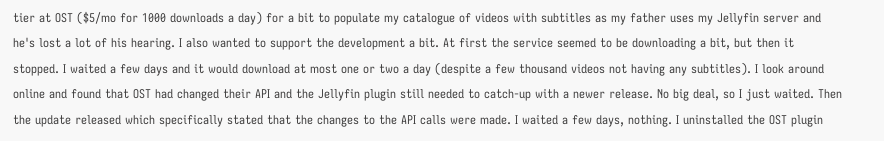tier at OST ($5/mo for 1000 downloads a day) for a bit to populate my catalogue of videos with subtitles as my father uses my Jellyfin server and he's lost a lot of his hearing. I also wanted to support the development a bit. At first the service seemed to be downloading a bit, but then it stopped. I waited a few days and it would download at most one or two a day (despite a few thousand videos not having any subtitles). I look around online and found that OST had changed their API and the Jellyfin plugin still needed to catch-up with a newer release. No big deal, so I just waited. Then the update released which specifically stated that the changes to the API calls were made. I waited a few days, nothing. I uninstalled the OST plugin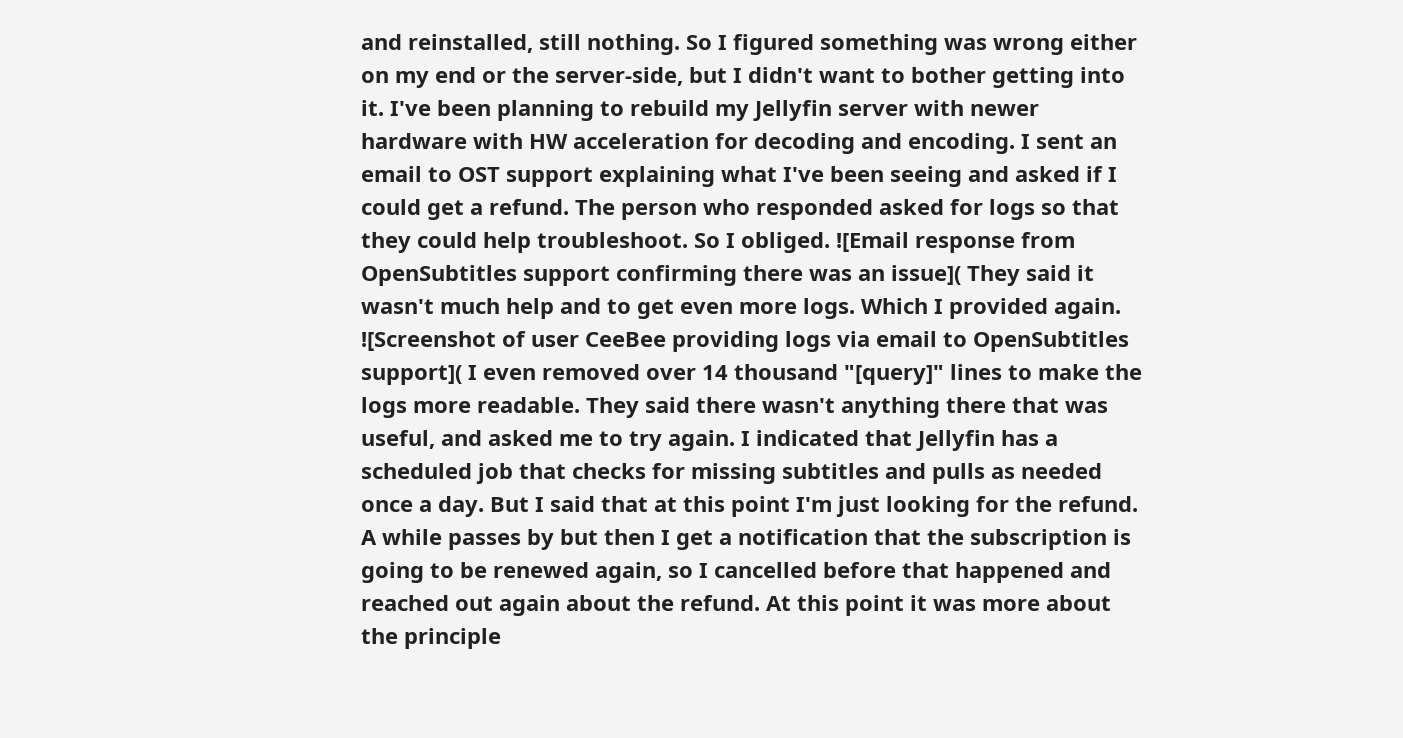and reinstalled, still nothing. So I figured something was wrong either on my end or the server-side, but I didn't want to bother getting into it. I've been planning to rebuild my Jellyfin server with newer hardware with HW acceleration for decoding and encoding. I sent an email to OST support explaining what I've been seeing and asked if I could get a refund. The person who responded asked for logs so that they could help troubleshoot. So I obliged. ![Email response from OpenSubtitles support confirming there was an issue]( They said it wasn't much help and to get even more logs. Which I provided again. ![Screenshot of user CeeBee providing logs via email to OpenSubtitles support]( I even removed over 14 thousand "[query]" lines to make the logs more readable. They said there wasn't anything there that was useful, and asked me to try again. I indicated that Jellyfin has a scheduled job that checks for missing subtitles and pulls as needed once a day. But I said that at this point I'm just looking for the refund. A while passes by but then I get a notification that the subscription is going to be renewed again, so I cancelled before that happened and reached out again about the refund. At this point it was more about the principle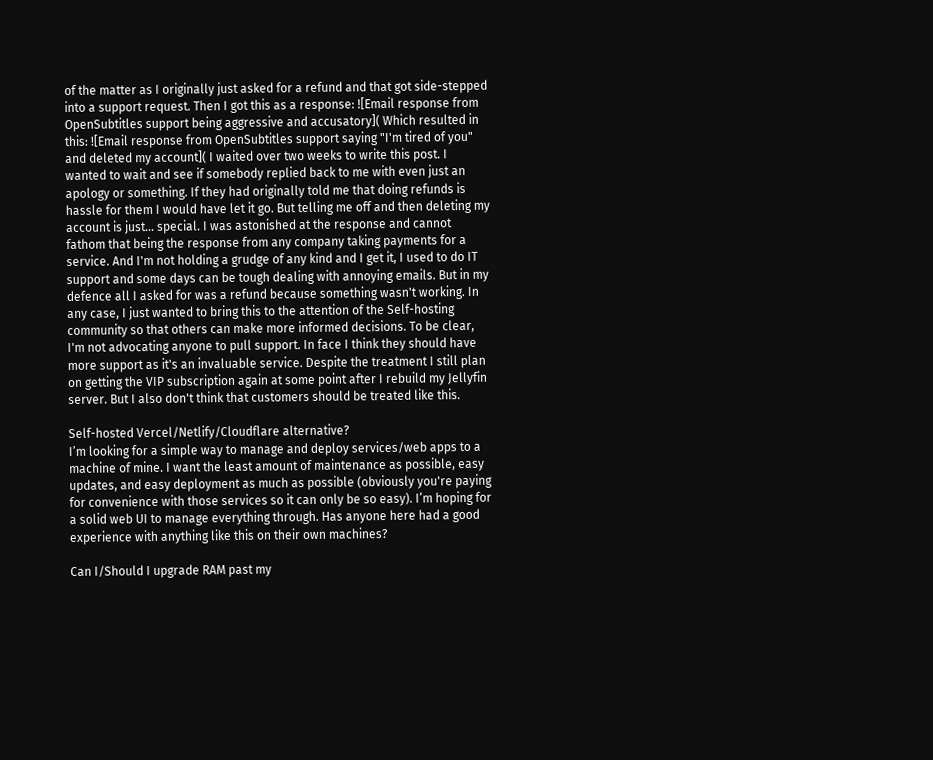of the matter as I originally just asked for a refund and that got side-stepped into a support request. Then I got this as a response: ![Email response from OpenSubtitles support being aggressive and accusatory]( Which resulted in this: ![Email response from OpenSubtitles support saying "I'm tired of you" and deleted my account]( I waited over two weeks to write this post. I wanted to wait and see if somebody replied back to me with even just an apology or something. If they had originally told me that doing refunds is hassle for them I would have let it go. But telling me off and then deleting my account is just... special. I was astonished at the response and cannot fathom that being the response from any company taking payments for a service. And I'm not holding a grudge of any kind and I get it, I used to do IT support and some days can be tough dealing with annoying emails. But in my defence all I asked for was a refund because something wasn't working. In any case, I just wanted to bring this to the attention of the Self-hosting community so that others can make more informed decisions. To be clear, I'm not advocating anyone to pull support. In face I think they should have more support as it's an invaluable service. Despite the treatment I still plan on getting the VIP subscription again at some point after I rebuild my Jellyfin server. But I also don't think that customers should be treated like this.

Self-hosted Vercel/Netlify/Cloudflare alternative?
I’m looking for a simple way to manage and deploy services/web apps to a machine of mine. I want the least amount of maintenance as possible, easy updates, and easy deployment as much as possible (obviously you're paying for convenience with those services so it can only be so easy). I’m hoping for a solid web UI to manage everything through. Has anyone here had a good experience with anything like this on their own machines?

Can I/Should I upgrade RAM past my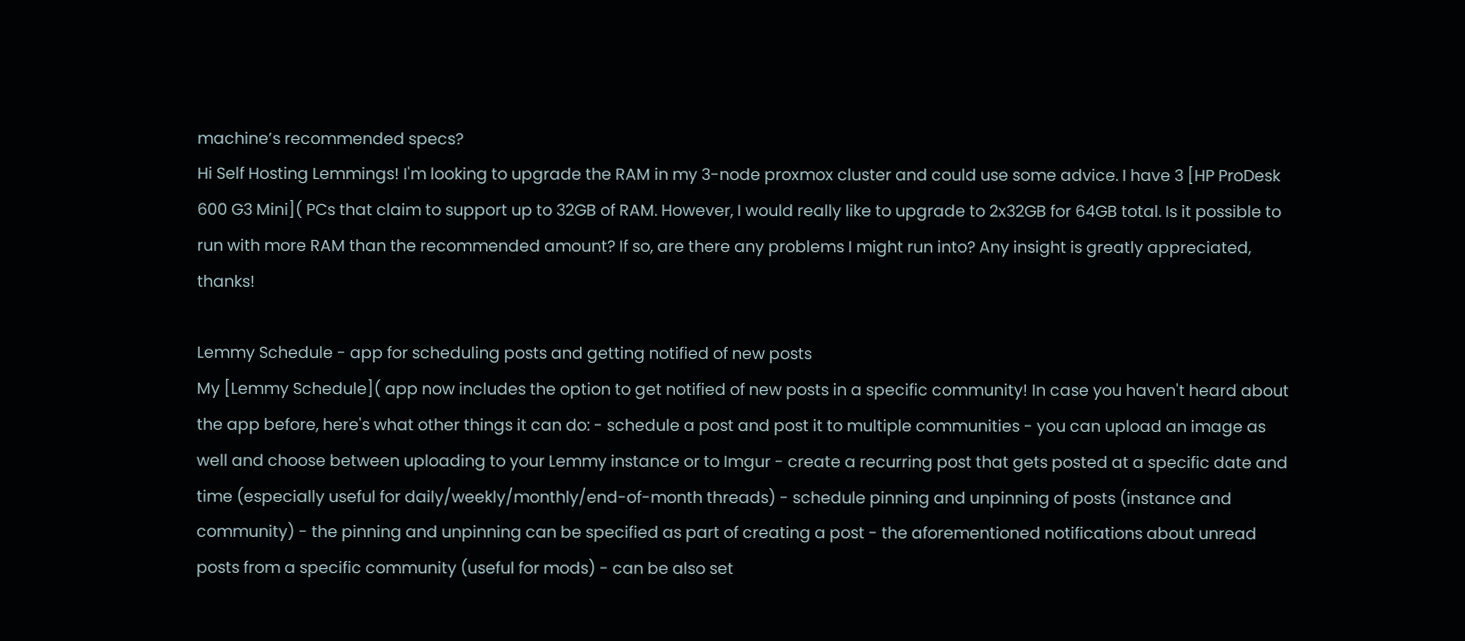machine’s recommended specs?
Hi Self Hosting Lemmings! I'm looking to upgrade the RAM in my 3-node proxmox cluster and could use some advice. I have 3 [HP ProDesk 600 G3 Mini]( PCs that claim to support up to 32GB of RAM. However, I would really like to upgrade to 2x32GB for 64GB total. Is it possible to run with more RAM than the recommended amount? If so, are there any problems I might run into? Any insight is greatly appreciated, thanks!

Lemmy Schedule - app for scheduling posts and getting notified of new posts
My [Lemmy Schedule]( app now includes the option to get notified of new posts in a specific community! In case you haven't heard about the app before, here's what other things it can do: - schedule a post and post it to multiple communities - you can upload an image as well and choose between uploading to your Lemmy instance or to Imgur - create a recurring post that gets posted at a specific date and time (especially useful for daily/weekly/monthly/end-of-month threads) - schedule pinning and unpinning of posts (instance and community) - the pinning and unpinning can be specified as part of creating a post - the aforementioned notifications about unread posts from a specific community (useful for mods) - can be also set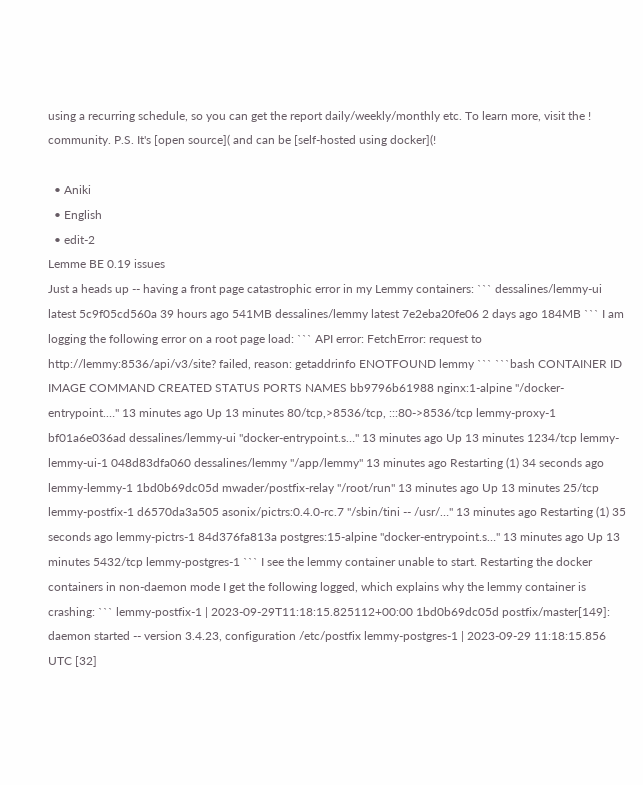using a recurring schedule, so you can get the report daily/weekly/monthly etc. To learn more, visit the ! community. P.S. It's [open source]( and can be [self-hosted using docker](!

  • Aniki
  • English
  • edit-2
Lemme BE 0.19 issues
Just a heads up -- having a front page catastrophic error in my Lemmy containers: ``` dessalines/lemmy-ui latest 5c9f05cd560a 39 hours ago 541MB dessalines/lemmy latest 7e2eba20fe06 2 days ago 184MB ``` I am logging the following error on a root page load: ``` API error: FetchError: request to http://lemmy:8536/api/v3/site? failed, reason: getaddrinfo ENOTFOUND lemmy ``` ```bash CONTAINER ID IMAGE COMMAND CREATED STATUS PORTS NAMES bb9796b61988 nginx:1-alpine "/docker-entrypoint.…" 13 minutes ago Up 13 minutes 80/tcp,>8536/tcp, :::80->8536/tcp lemmy-proxy-1 bf01a6e036ad dessalines/lemmy-ui "docker-entrypoint.s…" 13 minutes ago Up 13 minutes 1234/tcp lemmy-lemmy-ui-1 048d83dfa060 dessalines/lemmy "/app/lemmy" 13 minutes ago Restarting (1) 34 seconds ago lemmy-lemmy-1 1bd0b69dc05d mwader/postfix-relay "/root/run" 13 minutes ago Up 13 minutes 25/tcp lemmy-postfix-1 d6570da3a505 asonix/pictrs:0.4.0-rc.7 "/sbin/tini -- /usr/…" 13 minutes ago Restarting (1) 35 seconds ago lemmy-pictrs-1 84d376fa813a postgres:15-alpine "docker-entrypoint.s…" 13 minutes ago Up 13 minutes 5432/tcp lemmy-postgres-1 ``` I see the lemmy container unable to start. Restarting the docker containers in non-daemon mode I get the following logged, which explains why the lemmy container is crashing: ``` lemmy-postfix-1 | 2023-09-29T11:18:15.825112+00:00 1bd0b69dc05d postfix/master[149]: daemon started -- version 3.4.23, configuration /etc/postfix lemmy-postgres-1 | 2023-09-29 11:18:15.856 UTC [32]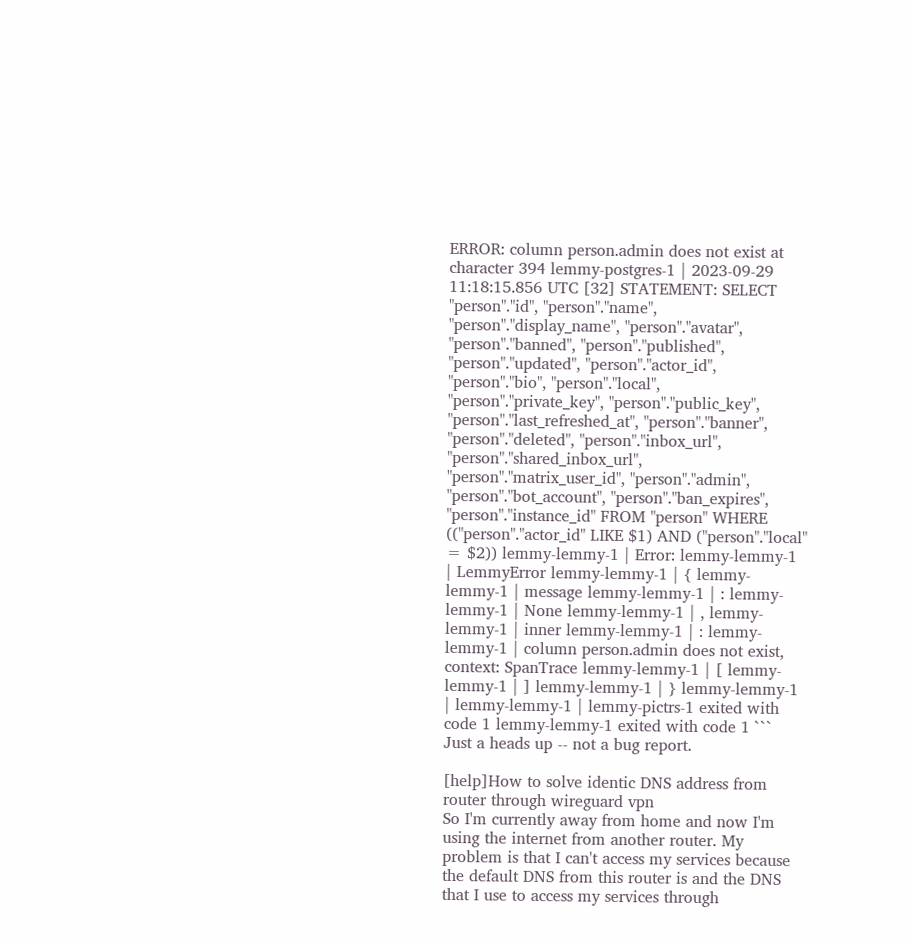ERROR: column person.admin does not exist at character 394 lemmy-postgres-1 | 2023-09-29 11:18:15.856 UTC [32] STATEMENT: SELECT "person"."id", "person"."name", "person"."display_name", "person"."avatar", "person"."banned", "person"."published", "person"."updated", "person"."actor_id", "person"."bio", "person"."local", "person"."private_key", "person"."public_key", "person"."last_refreshed_at", "person"."banner", "person"."deleted", "person"."inbox_url", "person"."shared_inbox_url", "person"."matrix_user_id", "person"."admin", "person"."bot_account", "person"."ban_expires", "person"."instance_id" FROM "person" WHERE (("person"."actor_id" LIKE $1) AND ("person"."local" = $2)) lemmy-lemmy-1 | Error: lemmy-lemmy-1 | LemmyError lemmy-lemmy-1 | { lemmy-lemmy-1 | message lemmy-lemmy-1 | : lemmy-lemmy-1 | None lemmy-lemmy-1 | , lemmy-lemmy-1 | inner lemmy-lemmy-1 | : lemmy-lemmy-1 | column person.admin does not exist, context: SpanTrace lemmy-lemmy-1 | [ lemmy-lemmy-1 | ] lemmy-lemmy-1 | } lemmy-lemmy-1 | lemmy-lemmy-1 | lemmy-pictrs-1 exited with code 1 lemmy-lemmy-1 exited with code 1 ``` Just a heads up -- not a bug report.

[help]How to solve identic DNS address from router through wireguard vpn
So I'm currently away from home and now I'm using the internet from another router. My problem is that I can't access my services because the default DNS from this router is and the DNS that I use to access my services through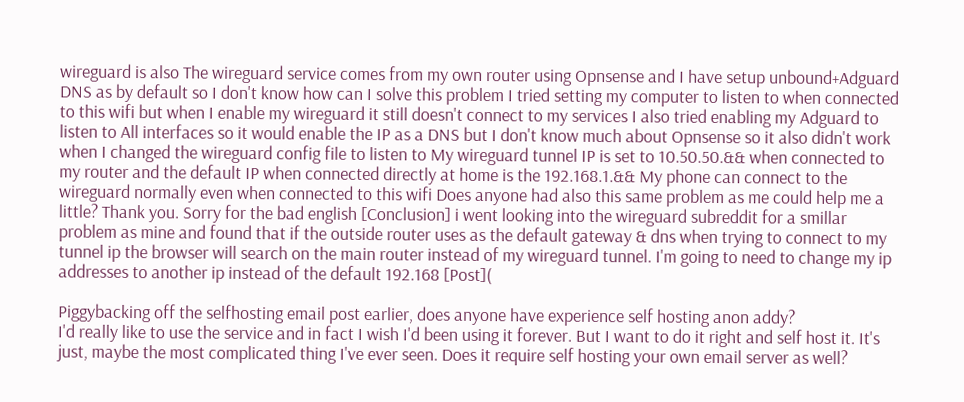wireguard is also The wireguard service comes from my own router using Opnsense and I have setup unbound+Adguard DNS as by default so I don't know how can I solve this problem I tried setting my computer to listen to when connected to this wifi but when I enable my wireguard it still doesn't connect to my services I also tried enabling my Adguard to listen to All interfaces so it would enable the IP as a DNS but I don't know much about Opnsense so it also didn't work when I changed the wireguard config file to listen to My wireguard tunnel IP is set to 10.50.50.&& when connected to my router and the default IP when connected directly at home is the 192.168.1.&& My phone can connect to the wireguard normally even when connected to this wifi Does anyone had also this same problem as me could help me a little? Thank you. Sorry for the bad english [Conclusion] i went looking into the wireguard subreddit for a smillar problem as mine and found that if the outside router uses as the default gateway & dns when trying to connect to my tunnel ip the browser will search on the main router instead of my wireguard tunnel. I'm going to need to change my ip addresses to another ip instead of the default 192.168 [Post](

Piggybacking off the selfhosting email post earlier, does anyone have experience self hosting anon addy?
I'd really like to use the service and in fact I wish I'd been using it forever. But I want to do it right and self host it. It's just, maybe the most complicated thing I've ever seen. Does it require self hosting your own email server as well?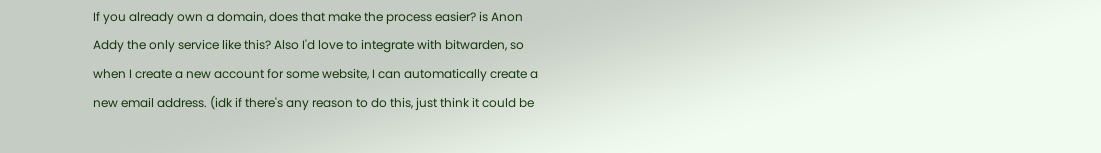If you already own a domain, does that make the process easier? is Anon Addy the only service like this? Also I'd love to integrate with bitwarden, so when I create a new account for some website, I can automatically create a new email address. (idk if there's any reason to do this, just think it could be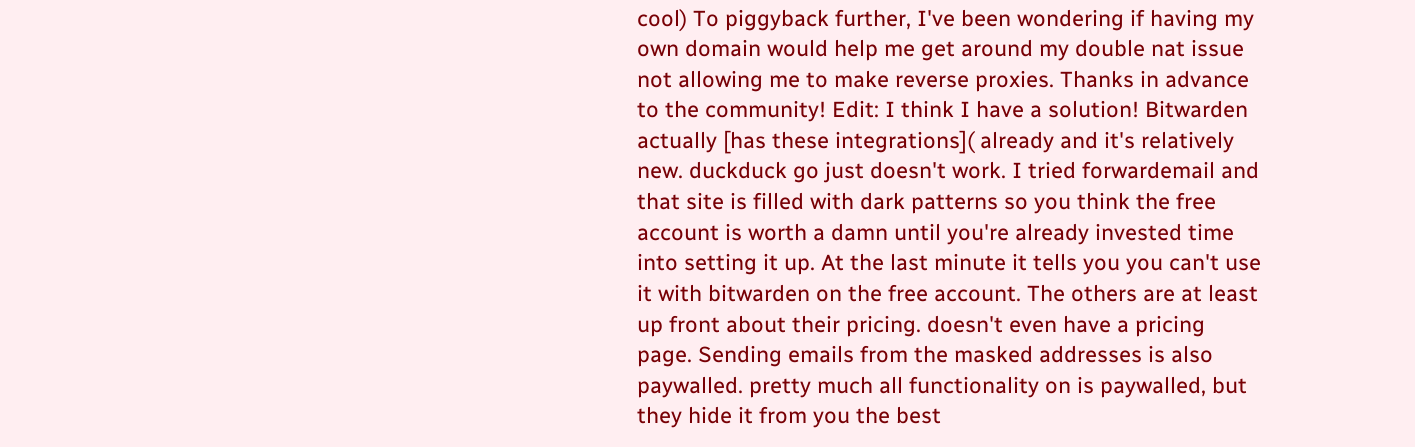cool) To piggyback further, I've been wondering if having my own domain would help me get around my double nat issue not allowing me to make reverse proxies. Thanks in advance to the community! Edit: I think I have a solution! Bitwarden actually [has these integrations]( already and it's relatively new. duckduck go just doesn't work. I tried forwardemail and that site is filled with dark patterns so you think the free account is worth a damn until you're already invested time into setting it up. At the last minute it tells you you can't use it with bitwarden on the free account. The others are at least up front about their pricing. doesn't even have a pricing page. Sending emails from the masked addresses is also paywalled. pretty much all functionality on is paywalled, but they hide it from you the best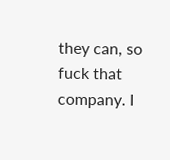they can, so fuck that company. I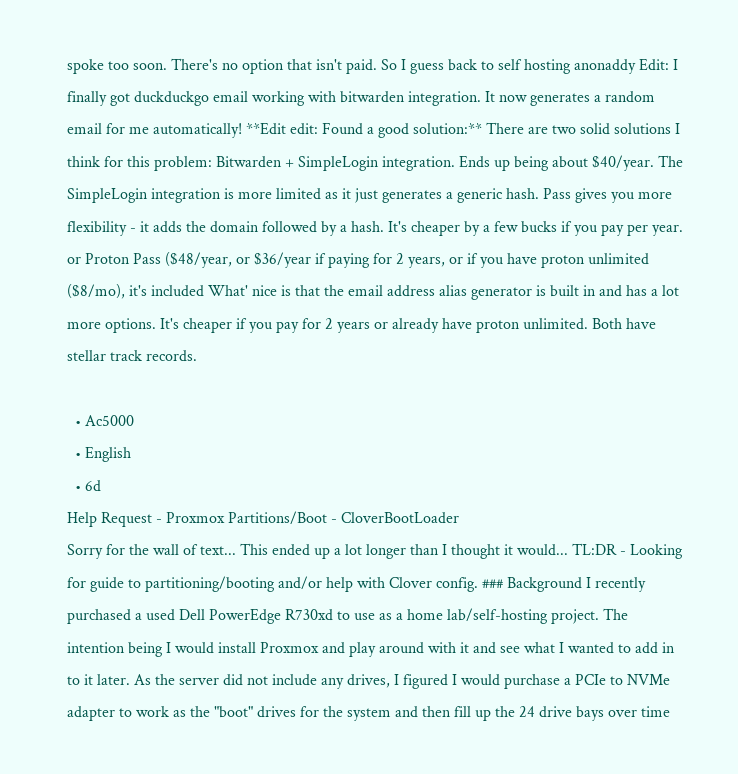spoke too soon. There's no option that isn't paid. So I guess back to self hosting anonaddy Edit: I finally got duckduckgo email working with bitwarden integration. It now generates a random email for me automatically! **Edit edit: Found a good solution:** There are two solid solutions I think for this problem: Bitwarden + SimpleLogin integration. Ends up being about $40/year. The SimpleLogin integration is more limited as it just generates a generic hash. Pass gives you more flexibility - it adds the domain followed by a hash. It's cheaper by a few bucks if you pay per year. or Proton Pass ($48/year, or $36/year if paying for 2 years, or if you have proton unlimited ($8/mo), it's included What' nice is that the email address alias generator is built in and has a lot more options. It's cheaper if you pay for 2 years or already have proton unlimited. Both have stellar track records.

  • Ac5000
  • English
  • 6d
Help Request - Proxmox Partitions/Boot - CloverBootLoader
Sorry for the wall of text... This ended up a lot longer than I thought it would... TL:DR - Looking for guide to partitioning/booting and/or help with Clover config. ### Background I recently purchased a used Dell PowerEdge R730xd to use as a home lab/self-hosting project. The intention being I would install Proxmox and play around with it and see what I wanted to add in to it later. As the server did not include any drives, I figured I would purchase a PCIe to NVMe adapter to work as the "boot" drives for the system and then fill up the 24 drive bays over time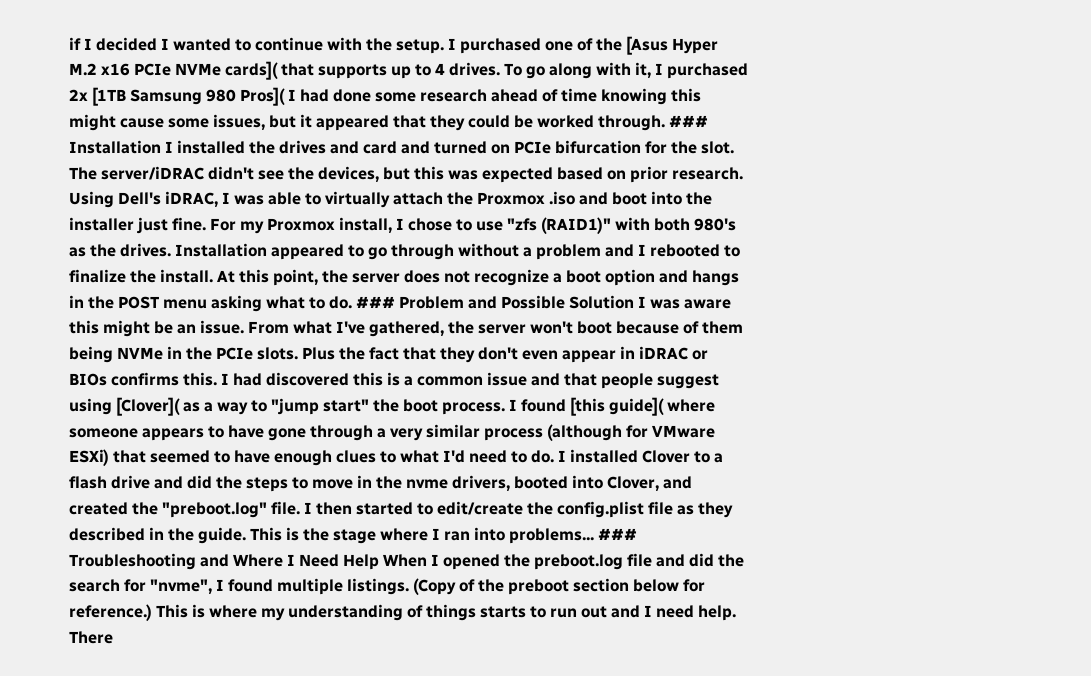if I decided I wanted to continue with the setup. I purchased one of the [Asus Hyper M.2 x16 PCIe NVMe cards]( that supports up to 4 drives. To go along with it, I purchased 2x [1TB Samsung 980 Pros]( I had done some research ahead of time knowing this might cause some issues, but it appeared that they could be worked through. ### Installation I installed the drives and card and turned on PCIe bifurcation for the slot. The server/iDRAC didn't see the devices, but this was expected based on prior research. Using Dell's iDRAC, I was able to virtually attach the Proxmox .iso and boot into the installer just fine. For my Proxmox install, I chose to use "zfs (RAID1)" with both 980's as the drives. Installation appeared to go through without a problem and I rebooted to finalize the install. At this point, the server does not recognize a boot option and hangs in the POST menu asking what to do. ### Problem and Possible Solution I was aware this might be an issue. From what I've gathered, the server won't boot because of them being NVMe in the PCIe slots. Plus the fact that they don't even appear in iDRAC or BIOs confirms this. I had discovered this is a common issue and that people suggest using [Clover]( as a way to "jump start" the boot process. I found [this guide]( where someone appears to have gone through a very similar process (although for VMware ESXi) that seemed to have enough clues to what I'd need to do. I installed Clover to a flash drive and did the steps to move in the nvme drivers, booted into Clover, and created the "preboot.log" file. I then started to edit/create the config.plist file as they described in the guide. This is the stage where I ran into problems... ### Troubleshooting and Where I Need Help When I opened the preboot.log file and did the search for "nvme", I found multiple listings. (Copy of the preboot section below for reference.) This is where my understanding of things starts to run out and I need help. There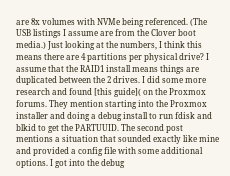are 8x volumes with NVMe being referenced. (The USB listings I assume are from the Clover boot media.) Just looking at the numbers, I think this means there are 4 partitions per physical drive? I assume that the RAID1 install means things are duplicated between the 2 drives. I did some more research and found [this guide]( on the Proxmox forums. They mention starting into the Proxmox installer and doing a debug install to run fdisk and blkid to get the PARTUUID. The second post mentions a situation that sounded exactly like mine and provided a config file with some additional options. I got into the debug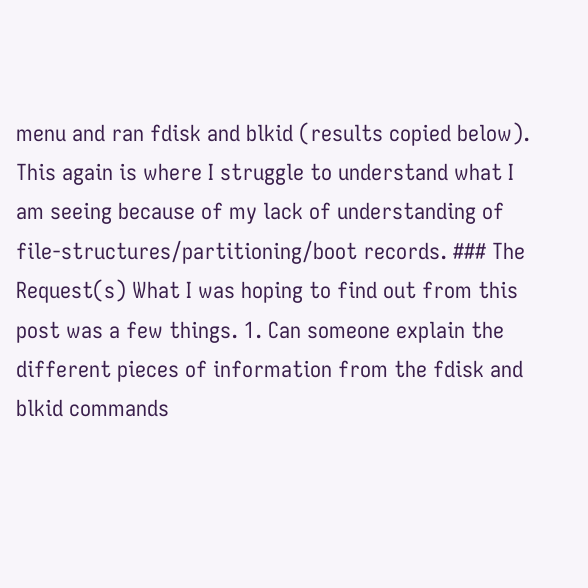menu and ran fdisk and blkid (results copied below). This again is where I struggle to understand what I am seeing because of my lack of understanding of file-structures/partitioning/boot records. ### The Request(s) What I was hoping to find out from this post was a few things. 1. Can someone explain the different pieces of information from the fdisk and blkid commands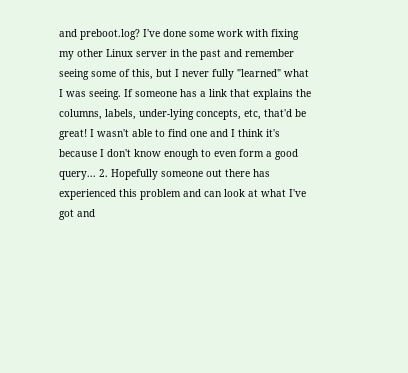and preboot.log? I've done some work with fixing my other Linux server in the past and remember seeing some of this, but I never fully "learned" what I was seeing. If someone has a link that explains the columns, labels, under-lying concepts, etc, that'd be great! I wasn't able to find one and I think it's because I don't know enough to even form a good query... 2. Hopefully someone out there has experienced this problem and can look at what I've got and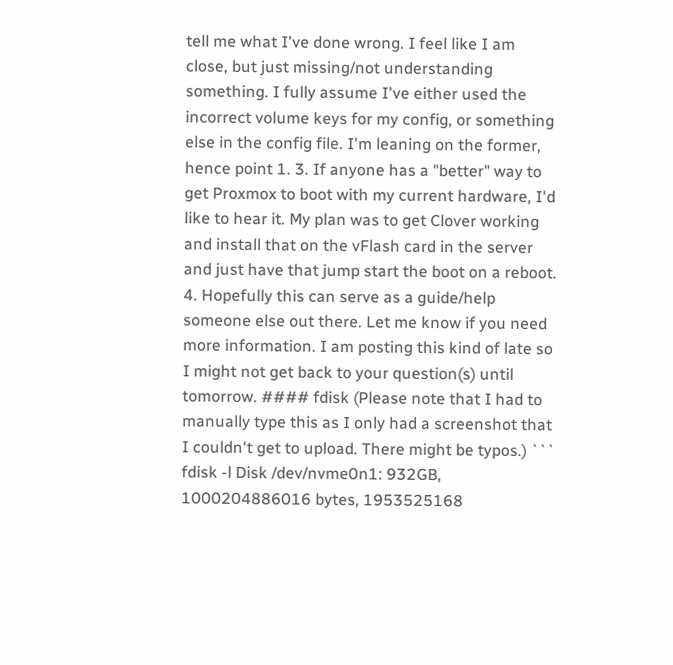tell me what I've done wrong. I feel like I am close, but just missing/not understanding something. I fully assume I've either used the incorrect volume keys for my config, or something else in the config file. I'm leaning on the former, hence point 1. 3. If anyone has a "better" way to get Proxmox to boot with my current hardware, I'd like to hear it. My plan was to get Clover working and install that on the vFlash card in the server and just have that jump start the boot on a reboot. 4. Hopefully this can serve as a guide/help someone else out there. Let me know if you need more information. I am posting this kind of late so I might not get back to your question(s) until tomorrow. #### fdisk (Please note that I had to manually type this as I only had a screenshot that I couldn't get to upload. There might be typos.) ``` fdisk -l Disk /dev/nvme0n1: 932GB, 1000204886016 bytes, 1953525168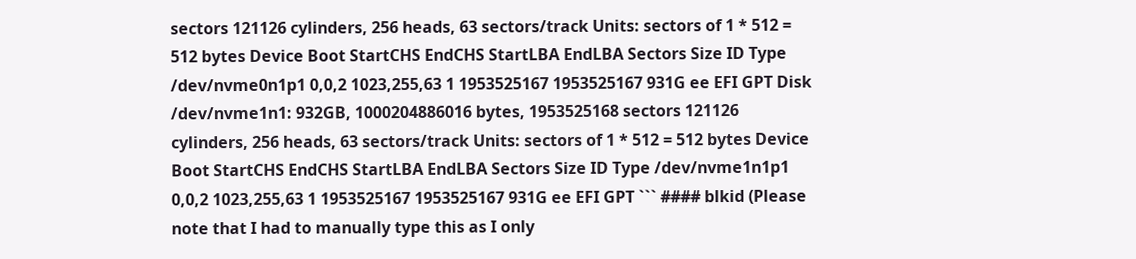sectors 121126 cylinders, 256 heads, 63 sectors/track Units: sectors of 1 * 512 = 512 bytes Device Boot StartCHS EndCHS StartLBA EndLBA Sectors Size ID Type /dev/nvme0n1p1 0,0,2 1023,255,63 1 1953525167 1953525167 931G ee EFI GPT Disk /dev/nvme1n1: 932GB, 1000204886016 bytes, 1953525168 sectors 121126 cylinders, 256 heads, 63 sectors/track Units: sectors of 1 * 512 = 512 bytes Device Boot StartCHS EndCHS StartLBA EndLBA Sectors Size ID Type /dev/nvme1n1p1 0,0,2 1023,255,63 1 1953525167 1953525167 931G ee EFI GPT ``` #### blkid (Please note that I had to manually type this as I only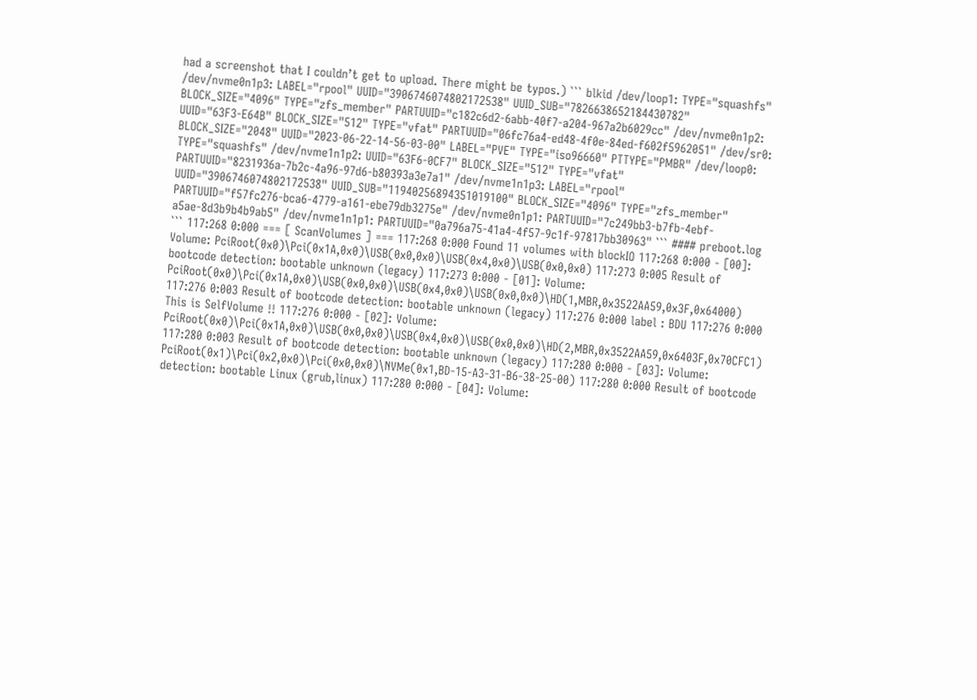had a screenshot that I couldn’t get to upload. There might be typos.) ``` blkid /dev/loop1: TYPE="squashfs" /dev/nvme0n1p3: LABEL="rpool" UUID="3906746074802172538" UUID_SUB="7826638652184430782" BLOCK_SIZE="4096" TYPE="zfs_member" PARTUUID="c182c6d2-6abb-40f7-a204-967a2b6029cc" /dev/nvme0n1p2: UUID="63F3-E64B" BLOCK_SIZE="512" TYPE="vfat" PARTUUID="06fc76a4-ed48-4f0e-84ed-f602f5962051" /dev/sr0: BLOCK_SIZE="2048" UUID="2023-06-22-14-56-03-00" LABEL="PVE" TYPE="iso96660" PTTYPE="PMBR" /dev/loop0: TYPE="squashfs" /dev/nvme1n1p2: UUID="63F6-0CF7" BLOCK_SIZE="512" TYPE="vfat" PARTUUID="8231936a-7b2c-4a96-97d6-b80393a3e7a1" /dev/nvme1n1p3: LABEL="rpool" UUID="3906746074802172538" UUID_SUB="11940256894351019100" BLOCK_SIZE="4096" TYPE="zfs_member" PARTUUID="f57fc276-bca6-4779-a161-ebe79db3275e" /dev/nvme0n1p1: PARTUUID="7c249bb3-b7fb-4ebf-a5ae-8d3b9b4b9ab5" /dev/nvme1n1p1: PARTUUID="0a796a75-41a4-4f57-9c1f-97817bb30963" ``` #### preboot.log ``` 117:268 0:000 === [ ScanVolumes ] === 117:268 0:000 Found 11 volumes with blockIO 117:268 0:000 - [00]: Volume: PciRoot(0x0)\Pci(0x1A,0x0)\USB(0x0,0x0)\USB(0x4,0x0)\USB(0x0,0x0) 117:273 0:005 Result of bootcode detection: bootable unknown (legacy) 117:273 0:000 - [01]: Volume: PciRoot(0x0)\Pci(0x1A,0x0)\USB(0x0,0x0)\USB(0x4,0x0)\USB(0x0,0x0)\HD(1,MBR,0x3522AA59,0x3F,0x64000) 117:276 0:003 Result of bootcode detection: bootable unknown (legacy) 117:276 0:000 label : BDU 117:276 0:000 This is SelfVolume !! 117:276 0:000 - [02]: Volume: PciRoot(0x0)\Pci(0x1A,0x0)\USB(0x0,0x0)\USB(0x4,0x0)\USB(0x0,0x0)\HD(2,MBR,0x3522AA59,0x6403F,0x70CFC1) 117:280 0:003 Result of bootcode detection: bootable unknown (legacy) 117:280 0:000 - [03]: Volume: PciRoot(0x1)\Pci(0x2,0x0)\Pci(0x0,0x0)\NVMe(0x1,BD-15-A3-31-B6-38-25-00) 117:280 0:000 Result of bootcode detection: bootable Linux (grub,linux) 117:280 0:000 - [04]: Volume: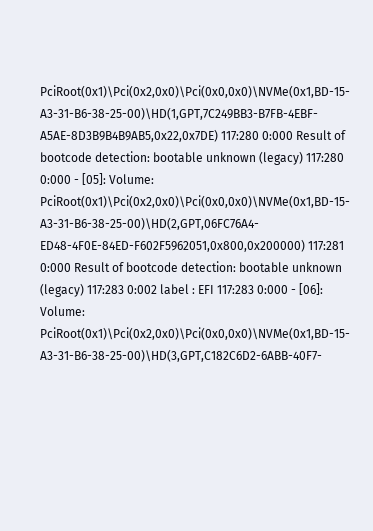PciRoot(0x1)\Pci(0x2,0x0)\Pci(0x0,0x0)\NVMe(0x1,BD-15-A3-31-B6-38-25-00)\HD(1,GPT,7C249BB3-B7FB-4EBF-A5AE-8D3B9B4B9AB5,0x22,0x7DE) 117:280 0:000 Result of bootcode detection: bootable unknown (legacy) 117:280 0:000 - [05]: Volume: PciRoot(0x1)\Pci(0x2,0x0)\Pci(0x0,0x0)\NVMe(0x1,BD-15-A3-31-B6-38-25-00)\HD(2,GPT,06FC76A4-ED48-4F0E-84ED-F602F5962051,0x800,0x200000) 117:281 0:000 Result of bootcode detection: bootable unknown (legacy) 117:283 0:002 label : EFI 117:283 0:000 - [06]: Volume: PciRoot(0x1)\Pci(0x2,0x0)\Pci(0x0,0x0)\NVMe(0x1,BD-15-A3-31-B6-38-25-00)\HD(3,GPT,C182C6D2-6ABB-40F7-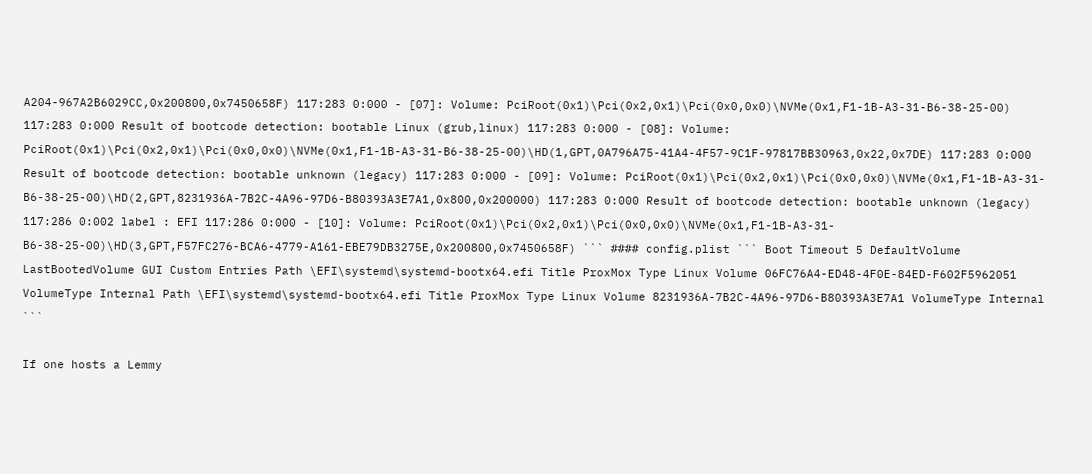A204-967A2B6029CC,0x200800,0x7450658F) 117:283 0:000 - [07]: Volume: PciRoot(0x1)\Pci(0x2,0x1)\Pci(0x0,0x0)\NVMe(0x1,F1-1B-A3-31-B6-38-25-00) 117:283 0:000 Result of bootcode detection: bootable Linux (grub,linux) 117:283 0:000 - [08]: Volume: PciRoot(0x1)\Pci(0x2,0x1)\Pci(0x0,0x0)\NVMe(0x1,F1-1B-A3-31-B6-38-25-00)\HD(1,GPT,0A796A75-41A4-4F57-9C1F-97817BB30963,0x22,0x7DE) 117:283 0:000 Result of bootcode detection: bootable unknown (legacy) 117:283 0:000 - [09]: Volume: PciRoot(0x1)\Pci(0x2,0x1)\Pci(0x0,0x0)\NVMe(0x1,F1-1B-A3-31-B6-38-25-00)\HD(2,GPT,8231936A-7B2C-4A96-97D6-B80393A3E7A1,0x800,0x200000) 117:283 0:000 Result of bootcode detection: bootable unknown (legacy) 117:286 0:002 label : EFI 117:286 0:000 - [10]: Volume: PciRoot(0x1)\Pci(0x2,0x1)\Pci(0x0,0x0)\NVMe(0x1,F1-1B-A3-31-B6-38-25-00)\HD(3,GPT,F57FC276-BCA6-4779-A161-EBE79DB3275E,0x200800,0x7450658F) ``` #### config.plist ``` Boot Timeout 5 DefaultVolume LastBootedVolume GUI Custom Entries Path \EFI\systemd\systemd-bootx64.efi Title ProxMox Type Linux Volume 06FC76A4-ED48-4F0E-84ED-F602F5962051 VolumeType Internal Path \EFI\systemd\systemd-bootx64.efi Title ProxMox Type Linux Volume 8231936A-7B2C-4A96-97D6-B80393A3E7A1 VolumeType Internal ```

If one hosts a Lemmy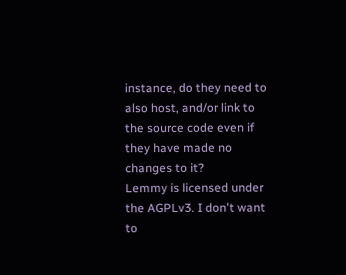instance, do they need to also host, and/or link to the source code even if they have made no changes to it?
Lemmy is licensed under the AGPLv3. I don't want to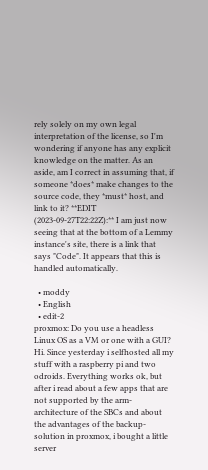rely solely on my own legal interpretation of the license, so I'm wondering if anyone has any explicit knowledge on the matter. As an aside, am I correct in assuming that, if someone *does* make changes to the source code, they *must* host, and link to it? **EDIT (2023-09-27T22:22Z):** I am just now seeing that at the bottom of a Lemmy instance's site, there is a link that says "Code". It appears that this is handled automatically.

  • moddy
  • English
  • edit-2
proxmox: Do you use a headless Linux OS as a VM or one with a GUI?
Hi. Since yesterday i selfhosted all my stuff with a raspberry pi and two odroids. Everything works ok, but after i read about a few apps that are not supported by the arm-architecture of the SBCs and about the advantages of the backup-solution in proxmox, i bought a little server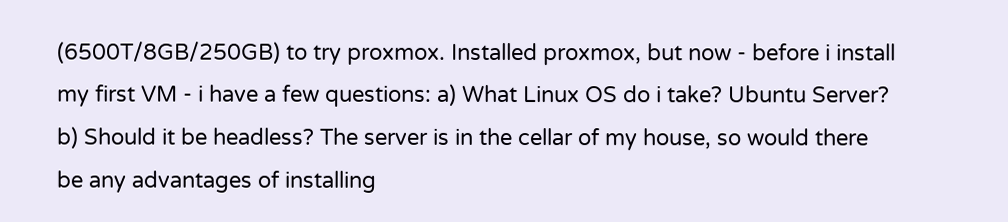(6500T/8GB/250GB) to try proxmox. Installed proxmox, but now - before i install my first VM - i have a few questions: a) What Linux OS do i take? Ubuntu Server? b) Should it be headless? The server is in the cellar of my house, so would there be any advantages of installing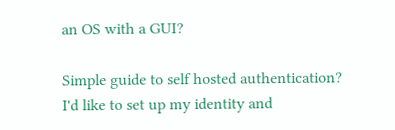an OS with a GUI?

Simple guide to self hosted authentication?
I'd like to set up my identity and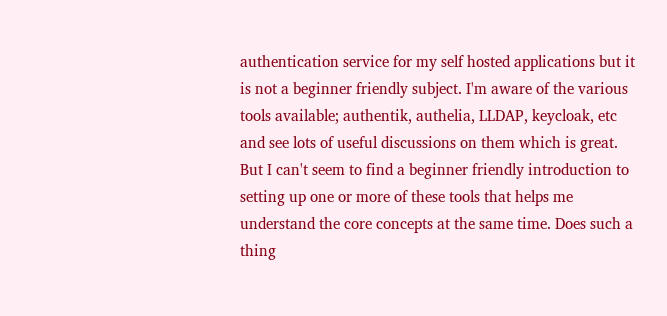authentication service for my self hosted applications but it is not a beginner friendly subject. I'm aware of the various tools available; authentik, authelia, LLDAP, keycloak, etc and see lots of useful discussions on them which is great. But I can't seem to find a beginner friendly introduction to setting up one or more of these tools that helps me understand the core concepts at the same time. Does such a thing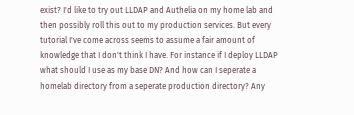exist? I'd like to try out LLDAP and Authelia on my home lab and then possibly roll this out to my production services. But every tutorial I've come across seems to assume a fair amount of knowledge that I don't think I have. For instance if I deploy LLDAP what should I use as my base DN? And how can I seperate a homelab directory from a seperate production directory? Any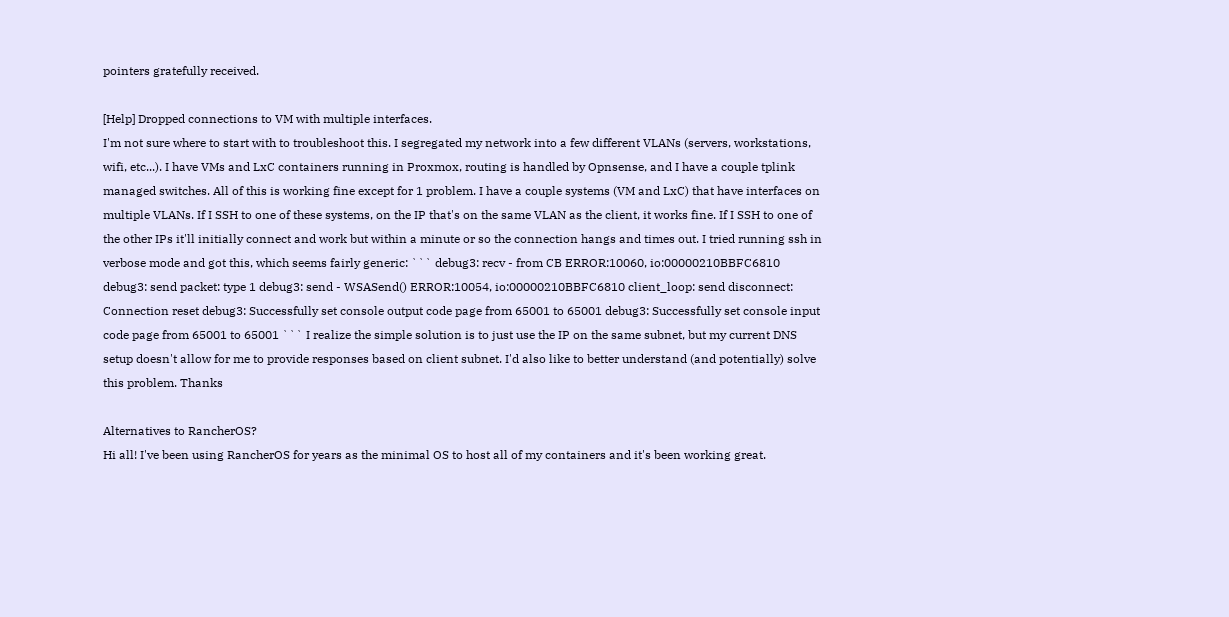pointers gratefully received.

[Help] Dropped connections to VM with multiple interfaces.
I'm not sure where to start with to troubleshoot this. I segregated my network into a few different VLANs (servers, workstations, wifi, etc...). I have VMs and LxC containers running in Proxmox, routing is handled by Opnsense, and I have a couple tplink managed switches. All of this is working fine except for 1 problem. I have a couple systems (VM and LxC) that have interfaces on multiple VLANs. If I SSH to one of these systems, on the IP that's on the same VLAN as the client, it works fine. If I SSH to one of the other IPs it'll initially connect and work but within a minute or so the connection hangs and times out. I tried running ssh in verbose mode and got this, which seems fairly generic: ``` debug3: recv - from CB ERROR:10060, io:00000210BBFC6810 debug3: send packet: type 1 debug3: send - WSASend() ERROR:10054, io:00000210BBFC6810 client_loop: send disconnect: Connection reset debug3: Successfully set console output code page from 65001 to 65001 debug3: Successfully set console input code page from 65001 to 65001 ``` I realize the simple solution is to just use the IP on the same subnet, but my current DNS setup doesn't allow for me to provide responses based on client subnet. I'd also like to better understand (and potentially) solve this problem. Thanks

Alternatives to RancherOS?
Hi all! I've been using RancherOS for years as the minimal OS to host all of my containers and it's been working great.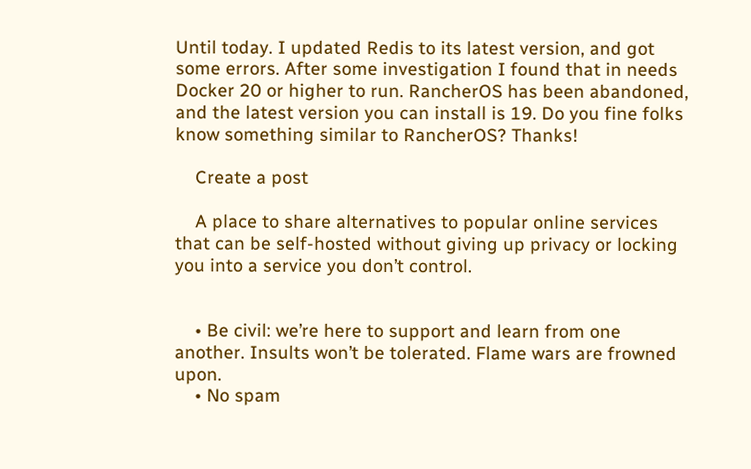Until today. I updated Redis to its latest version, and got some errors. After some investigation I found that in needs Docker 20 or higher to run. RancherOS has been abandoned, and the latest version you can install is 19. Do you fine folks know something similar to RancherOS? Thanks!

    Create a post

    A place to share alternatives to popular online services that can be self-hosted without giving up privacy or locking you into a service you don’t control.


    • Be civil: we’re here to support and learn from one another. Insults won’t be tolerated. Flame wars are frowned upon.
    • No spam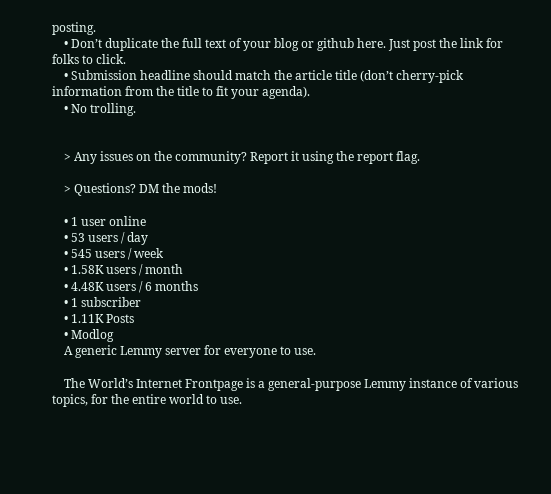posting.
    • Don’t duplicate the full text of your blog or github here. Just post the link for folks to click.
    • Submission headline should match the article title (don’t cherry-pick information from the title to fit your agenda).
    • No trolling.


    > Any issues on the community? Report it using the report flag.

    > Questions? DM the mods!

    • 1 user online
    • 53 users / day
    • 545 users / week
    • 1.58K users / month
    • 4.48K users / 6 months
    • 1 subscriber
    • 1.11K Posts
    • Modlog
    A generic Lemmy server for everyone to use.

    The World’s Internet Frontpage is a general-purpose Lemmy instance of various topics, for the entire world to use.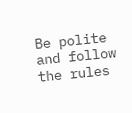Be polite and follow the rules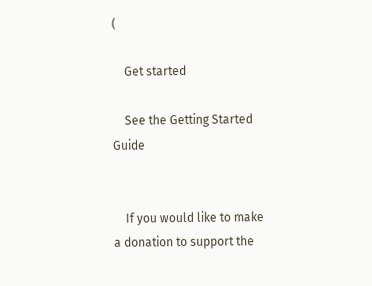(

    Get started

    See the Getting Started Guide


    If you would like to make a donation to support the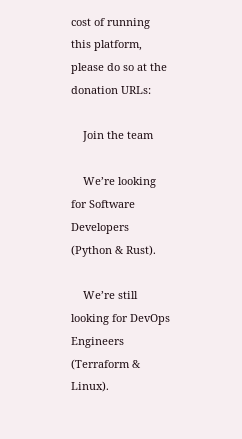cost of running this platform, please do so at the donation URLs:

    Join the team

    We’re looking for Software Developers (Python & Rust).

    We’re still looking for DevOps Engineers (Terraform & Linux).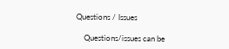Questions / Issues

    Questions/issues can be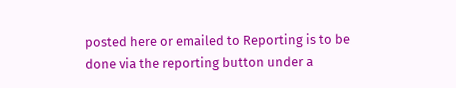posted here or emailed to Reporting is to be done via the reporting button under a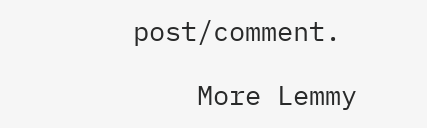post/comment.

    More Lemmy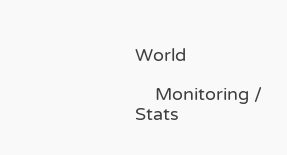World

    Monitoring / Stats